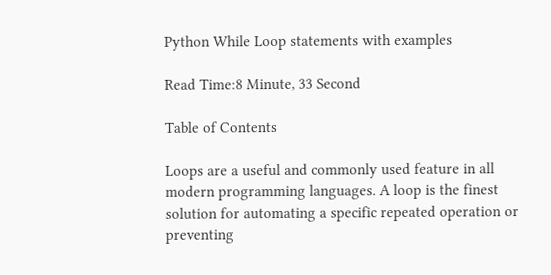Python While Loop statements with examples

Read Time:8 Minute, 33 Second

Table of Contents

Loops are a useful and commonly used feature in all modern programming languages. A loop is the finest solution for automating a specific repeated operation or preventing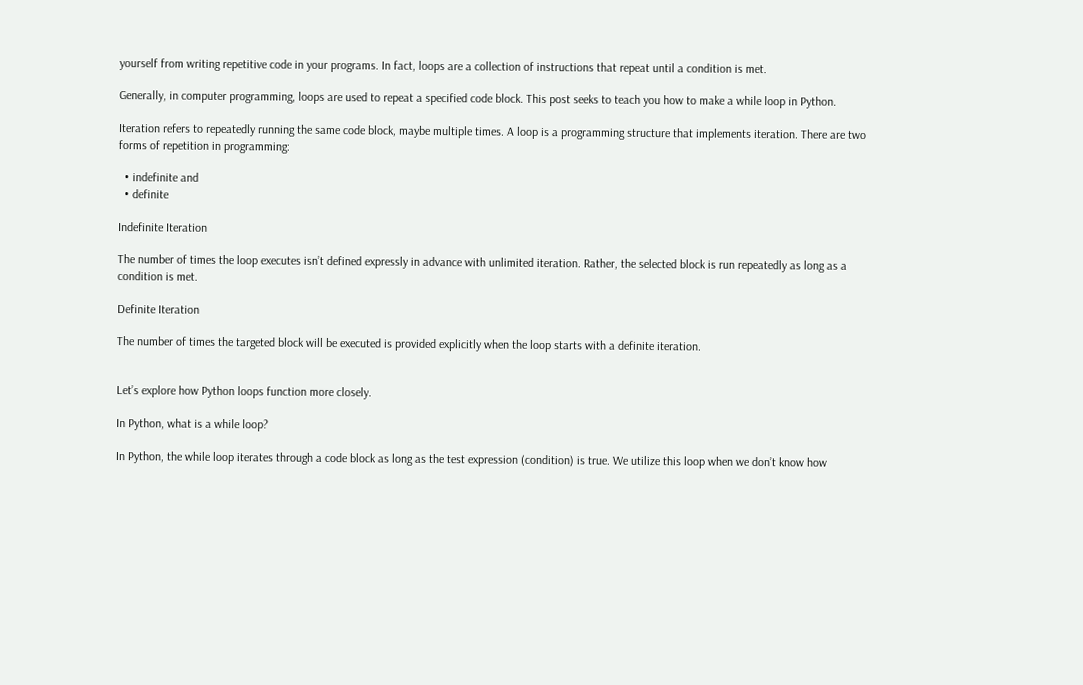yourself from writing repetitive code in your programs. In fact, loops are a collection of instructions that repeat until a condition is met.

Generally, in computer programming, loops are used to repeat a specified code block. This post seeks to teach you how to make a while loop in Python.

Iteration refers to repeatedly running the same code block, maybe multiple times. A loop is a programming structure that implements iteration. There are two forms of repetition in programming:

  • indefinite and
  • definite

Indefinite Iteration

The number of times the loop executes isn’t defined expressly in advance with unlimited iteration. Rather, the selected block is run repeatedly as long as a condition is met.

Definite Iteration

The number of times the targeted block will be executed is provided explicitly when the loop starts with a definite iteration.


Let’s explore how Python loops function more closely.

In Python, what is a while loop?

In Python, the while loop iterates through a code block as long as the test expression (condition) is true. We utilize this loop when we don’t know how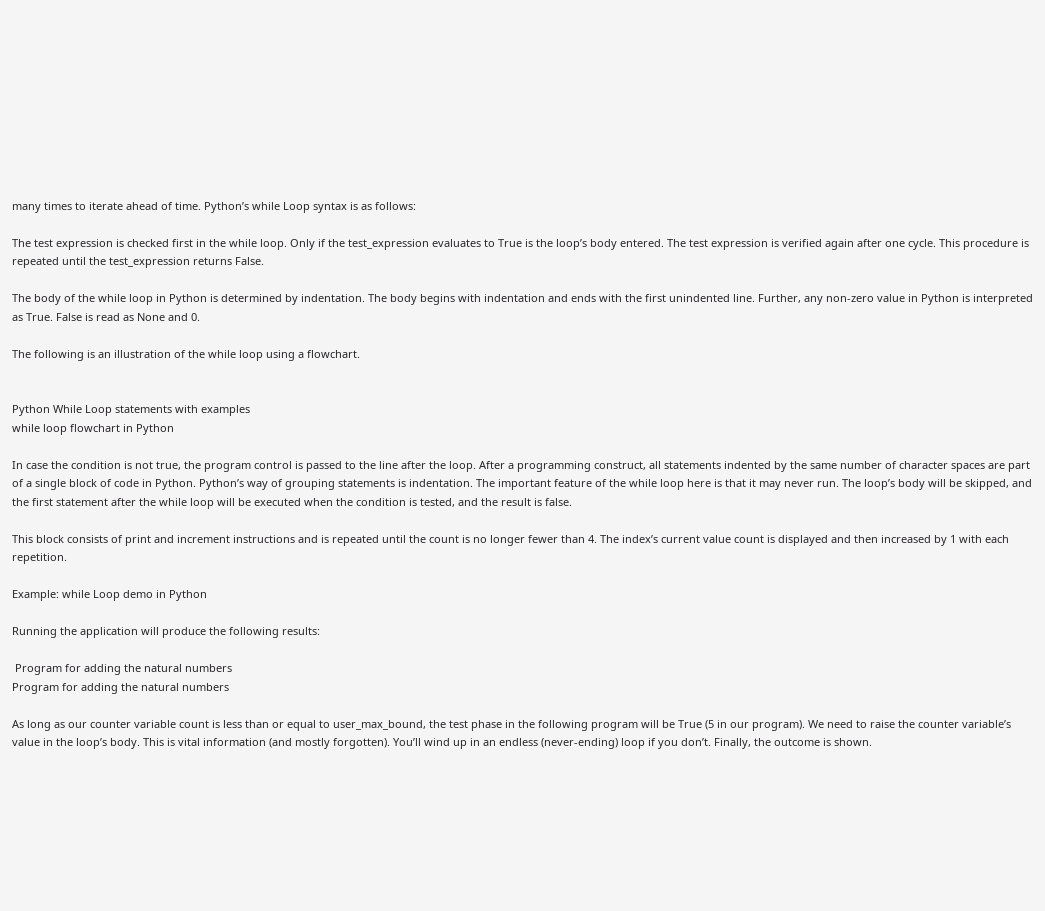many times to iterate ahead of time. Python’s while Loop syntax is as follows:

The test expression is checked first in the while loop. Only if the test_expression evaluates to True is the loop’s body entered. The test expression is verified again after one cycle. This procedure is repeated until the test_expression returns False.

The body of the while loop in Python is determined by indentation. The body begins with indentation and ends with the first unindented line. Further, any non-zero value in Python is interpreted as True. False is read as None and 0.

The following is an illustration of the while loop using a flowchart.


Python While Loop statements with examples
while loop flowchart in Python

In case the condition is not true, the program control is passed to the line after the loop. After a programming construct, all statements indented by the same number of character spaces are part of a single block of code in Python. Python’s way of grouping statements is indentation. The important feature of the while loop here is that it may never run. The loop’s body will be skipped, and the first statement after the while loop will be executed when the condition is tested, and the result is false.

This block consists of print and increment instructions and is repeated until the count is no longer fewer than 4. The index’s current value count is displayed and then increased by 1 with each repetition.

Example: while Loop demo in Python

Running the application will produce the following results:

 Program for adding the natural numbers
Program for adding the natural numbers

As long as our counter variable count is less than or equal to user_max_bound, the test phase in the following program will be True (5 in our program). We need to raise the counter variable’s value in the loop’s body. This is vital information (and mostly forgotten). You’ll wind up in an endless (never-ending) loop if you don’t. Finally, the outcome is shown.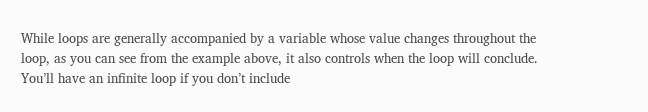While loops are generally accompanied by a variable whose value changes throughout the loop, as you can see from the example above, it also controls when the loop will conclude. You’ll have an infinite loop if you don’t include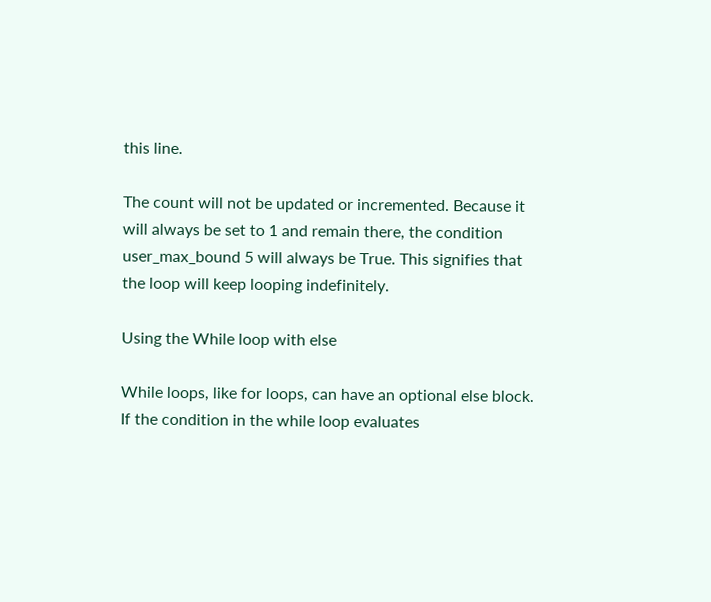this line.

The count will not be updated or incremented. Because it will always be set to 1 and remain there, the condition user_max_bound 5 will always be True. This signifies that the loop will keep looping indefinitely.

Using the While loop with else

While loops, like for loops, can have an optional else block. If the condition in the while loop evaluates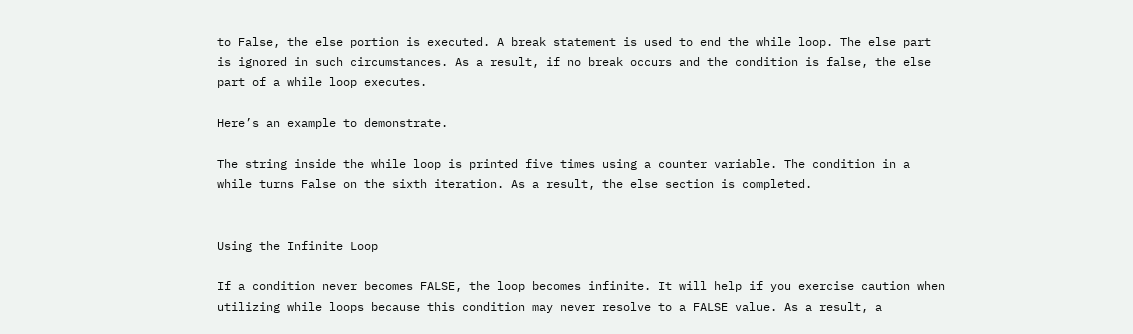to False, the else portion is executed. A break statement is used to end the while loop. The else part is ignored in such circumstances. As a result, if no break occurs and the condition is false, the else part of a while loop executes.

Here’s an example to demonstrate.

The string inside the while loop is printed five times using a counter variable. The condition in a while turns False on the sixth iteration. As a result, the else section is completed.


Using the Infinite Loop

If a condition never becomes FALSE, the loop becomes infinite. It will help if you exercise caution when utilizing while loops because this condition may never resolve to a FALSE value. As a result, a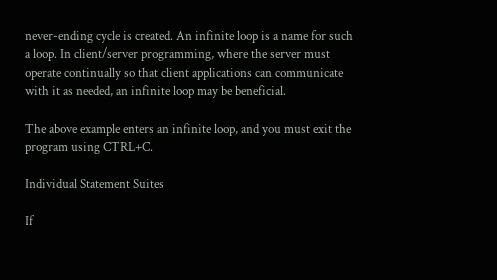never-ending cycle is created. An infinite loop is a name for such a loop. In client/server programming, where the server must operate continually so that client applications can communicate with it as needed, an infinite loop may be beneficial.

The above example enters an infinite loop, and you must exit the program using CTRL+C.

Individual Statement Suites

If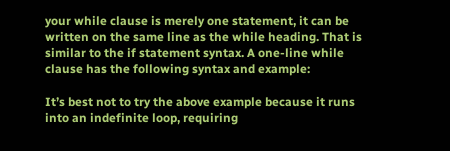your while clause is merely one statement, it can be written on the same line as the while heading. That is similar to the if statement syntax. A one-line while clause has the following syntax and example:

It’s best not to try the above example because it runs into an indefinite loop, requiring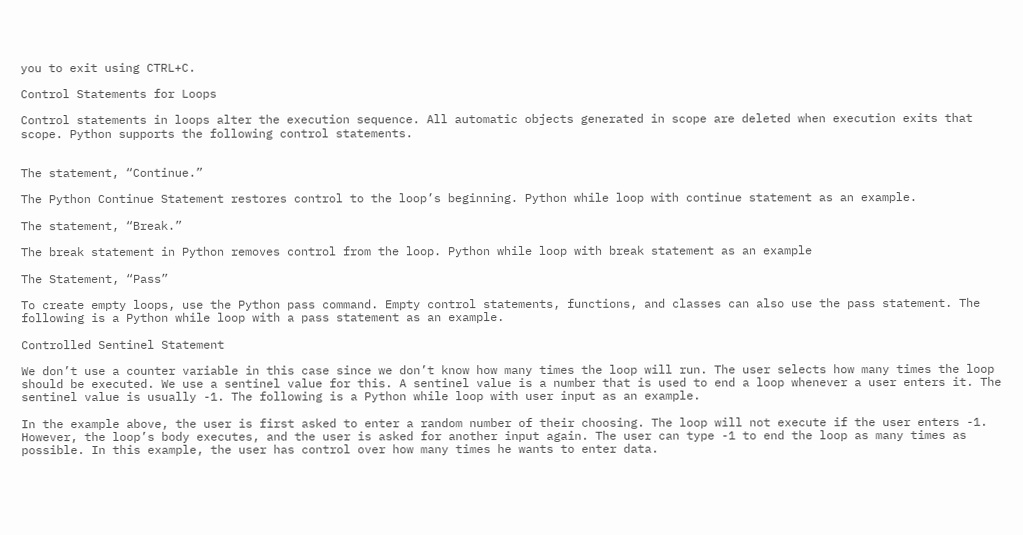you to exit using CTRL+C.

Control Statements for Loops

Control statements in loops alter the execution sequence. All automatic objects generated in scope are deleted when execution exits that scope. Python supports the following control statements.


The statement, “Continue.”

The Python Continue Statement restores control to the loop’s beginning. Python while loop with continue statement as an example.

The statement, “Break.”

The break statement in Python removes control from the loop. Python while loop with break statement as an example

The Statement, “Pass”

To create empty loops, use the Python pass command. Empty control statements, functions, and classes can also use the pass statement. The following is a Python while loop with a pass statement as an example.

Controlled Sentinel Statement

We don’t use a counter variable in this case since we don’t know how many times the loop will run. The user selects how many times the loop should be executed. We use a sentinel value for this. A sentinel value is a number that is used to end a loop whenever a user enters it. The sentinel value is usually -1. The following is a Python while loop with user input as an example.

In the example above, the user is first asked to enter a random number of their choosing. The loop will not execute if the user enters -1. However, the loop’s body executes, and the user is asked for another input again. The user can type -1 to end the loop as many times as possible. In this example, the user has control over how many times he wants to enter data.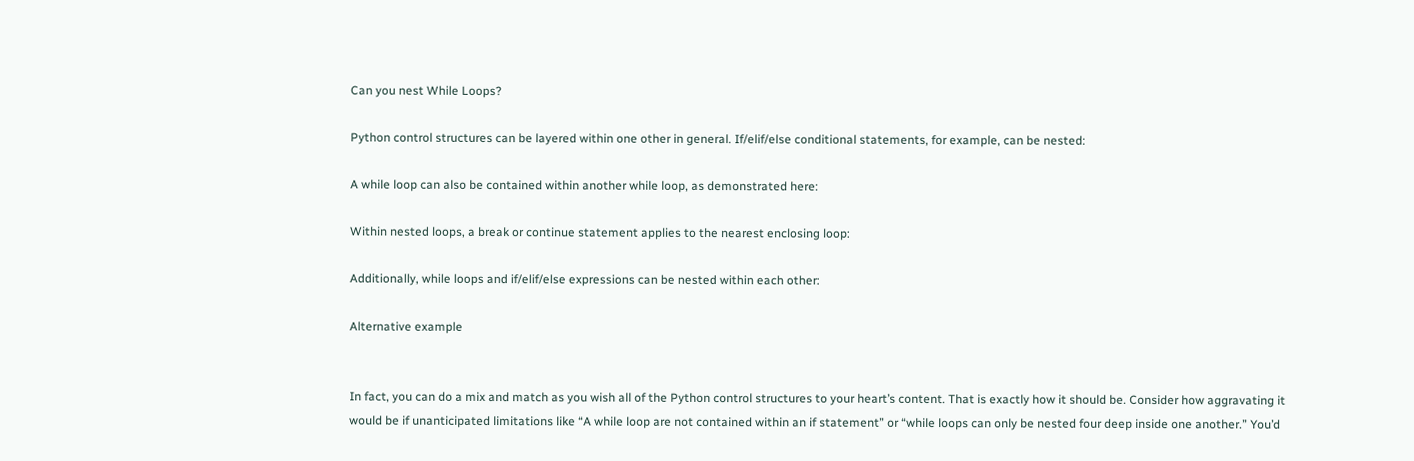Can you nest While Loops?

Python control structures can be layered within one other in general. If/elif/else conditional statements, for example, can be nested:

A while loop can also be contained within another while loop, as demonstrated here:

Within nested loops, a break or continue statement applies to the nearest enclosing loop:

Additionally, while loops and if/elif/else expressions can be nested within each other:

Alternative example


In fact, you can do a mix and match as you wish all of the Python control structures to your heart’s content. That is exactly how it should be. Consider how aggravating it would be if unanticipated limitations like “A while loop are not contained within an if statement” or “while loops can only be nested four deep inside one another.” You’d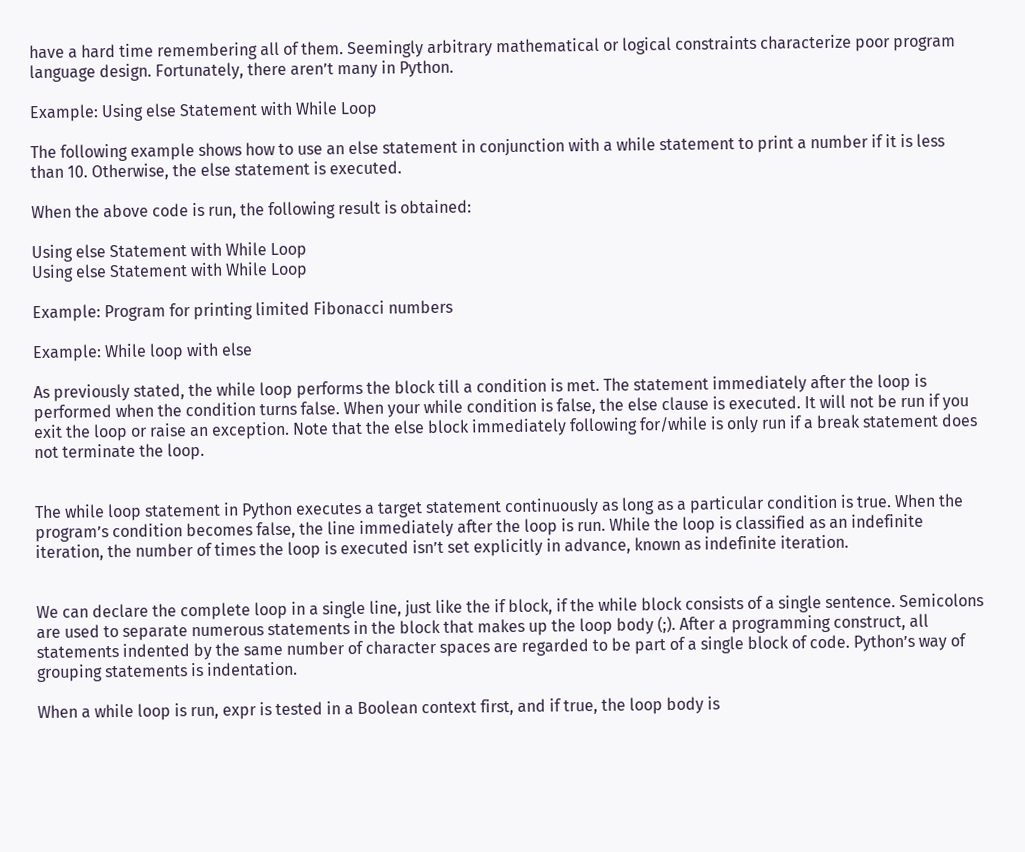have a hard time remembering all of them. Seemingly arbitrary mathematical or logical constraints characterize poor program language design. Fortunately, there aren’t many in Python.

Example: Using else Statement with While Loop

The following example shows how to use an else statement in conjunction with a while statement to print a number if it is less than 10. Otherwise, the else statement is executed.

When the above code is run, the following result is obtained:

Using else Statement with While Loop
Using else Statement with While Loop

Example: Program for printing limited Fibonacci numbers

Example: While loop with else

As previously stated, the while loop performs the block till a condition is met. The statement immediately after the loop is performed when the condition turns false. When your while condition is false, the else clause is executed. It will not be run if you exit the loop or raise an exception. Note that the else block immediately following for/while is only run if a break statement does not terminate the loop.


The while loop statement in Python executes a target statement continuously as long as a particular condition is true. When the program’s condition becomes false, the line immediately after the loop is run. While the loop is classified as an indefinite iteration, the number of times the loop is executed isn’t set explicitly in advance, known as indefinite iteration.


We can declare the complete loop in a single line, just like the if block, if the while block consists of a single sentence. Semicolons are used to separate numerous statements in the block that makes up the loop body (;). After a programming construct, all statements indented by the same number of character spaces are regarded to be part of a single block of code. Python’s way of grouping statements is indentation.

When a while loop is run, expr is tested in a Boolean context first, and if true, the loop body is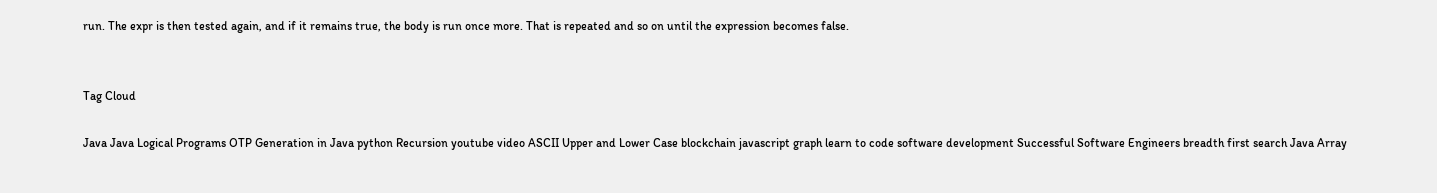run. The expr is then tested again, and if it remains true, the body is run once more. That is repeated and so on until the expression becomes false.


Tag Cloud

Java Java Logical Programs OTP Generation in Java python Recursion youtube video ASCII Upper and Lower Case blockchain javascript graph learn to code software development Successful Software Engineers breadth first search Java Array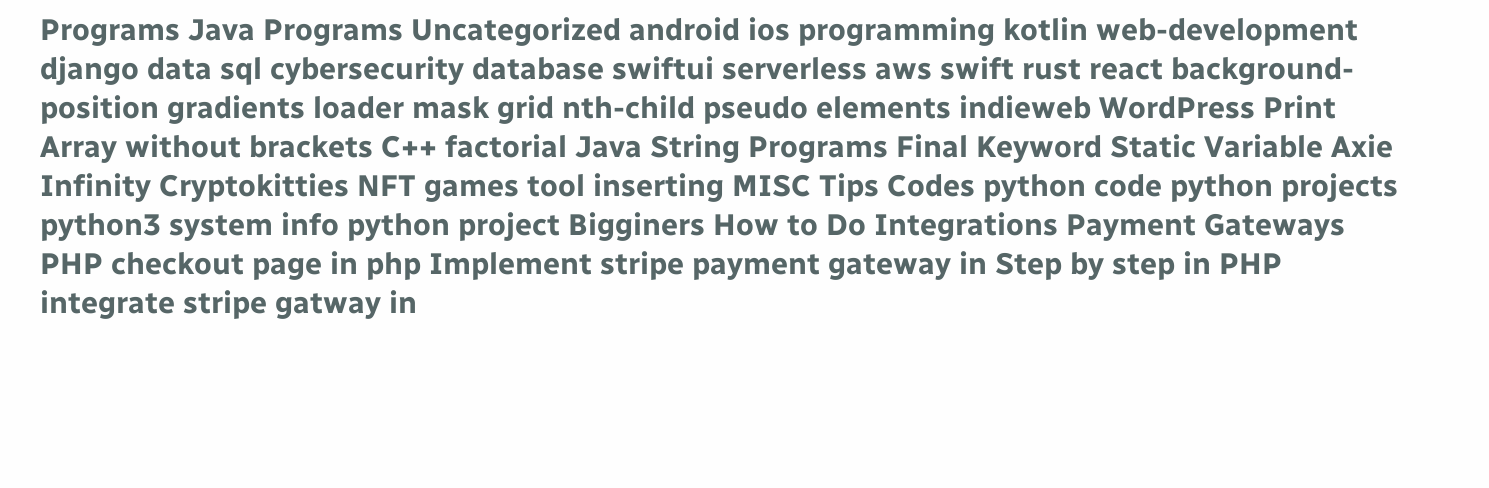Programs Java Programs Uncategorized android ios programming kotlin web-development django data sql cybersecurity database swiftui serverless aws swift rust react background-position gradients loader mask grid nth-child pseudo elements indieweb WordPress Print Array without brackets C++ factorial Java String Programs Final Keyword Static Variable Axie Infinity Cryptokitties NFT games tool inserting MISC Tips Codes python code python projects python3 system info python project Bigginers How to Do Integrations Payment Gateways PHP checkout page in php Implement stripe payment gateway in Step by step in PHP integrate stripe gatway in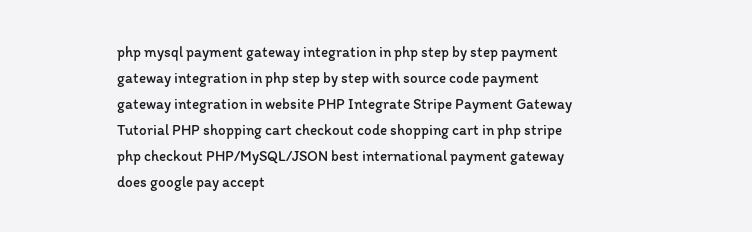php mysql payment gateway integration in php step by step payment gateway integration in php step by step with source code payment gateway integration in website PHP Integrate Stripe Payment Gateway Tutorial PHP shopping cart checkout code shopping cart in php stripe php checkout PHP/MySQL/JSON best international payment gateway does google pay accept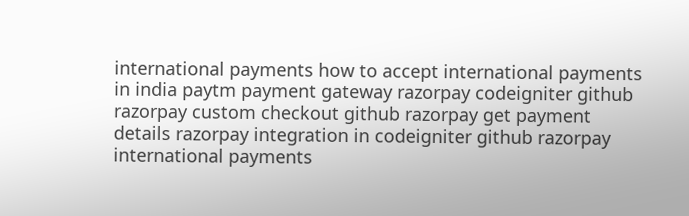international payments how to accept international payments in india paytm payment gateway razorpay codeigniter github razorpay custom checkout github razorpay get payment details razorpay integration in codeigniter github razorpay international payments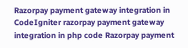Razorpay payment gateway integration in CodeIgniter razorpay payment gateway integration in php code Razorpay payment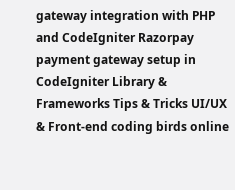gateway integration with PHP and CodeIgniter Razorpay payment gateway setup in CodeIgniter Library & Frameworks Tips & Tricks UI/UX & Front-end coding birds online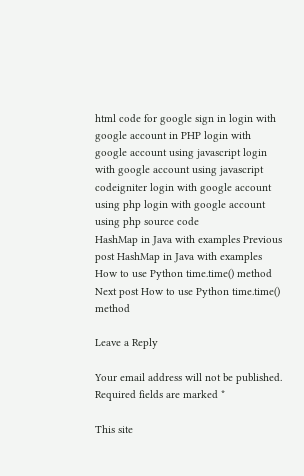html code for google sign in login with google account in PHP login with google account using javascript login with google account using javascript codeigniter login with google account using php login with google account using php source code
HashMap in Java with examples Previous post HashMap in Java with examples
How to use Python time.time() method Next post How to use Python time.time() method

Leave a Reply

Your email address will not be published. Required fields are marked *

This site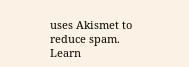uses Akismet to reduce spam. Learn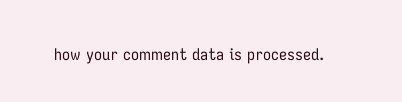how your comment data is processed.